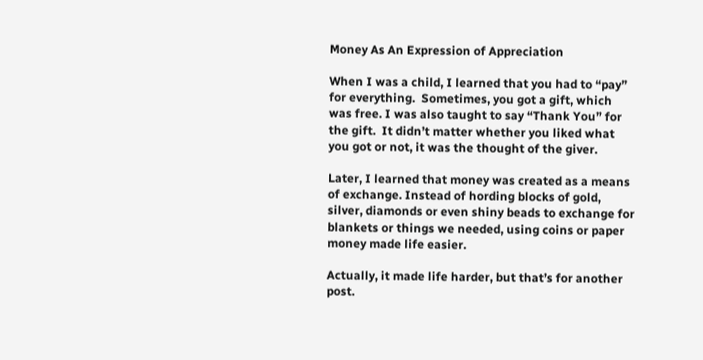Money As An Expression of Appreciation

When I was a child, I learned that you had to “pay” for everything.  Sometimes, you got a gift, which was free. I was also taught to say “Thank You” for the gift.  It didn’t matter whether you liked what you got or not, it was the thought of the giver.

Later, I learned that money was created as a means of exchange. Instead of hording blocks of gold, silver, diamonds or even shiny beads to exchange for blankets or things we needed, using coins or paper money made life easier.

Actually, it made life harder, but that’s for another post.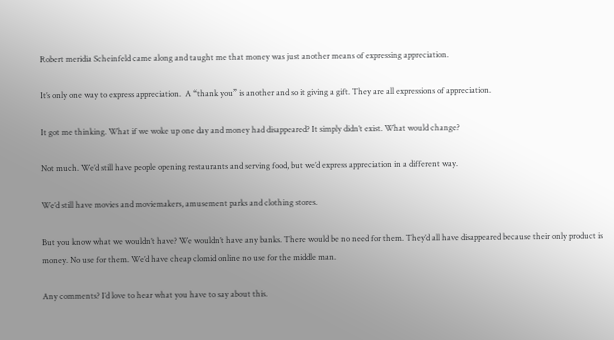Robert meridia Scheinfeld came along and taught me that money was just another means of expressing appreciation.

It’s only one way to express appreciation.  A “thank you” is another and so it giving a gift. They are all expressions of appreciation.

It got me thinking. What if we woke up one day and money had disappeared? It simply didn’t exist. What would change?

Not much. We’d still have people opening restaurants and serving food, but we’d express appreciation in a different way.

We’d still have movies and moviemakers, amusement parks and clothing stores.

But you know what we wouldn’t have? We wouldn’t have any banks. There would be no need for them. They’d all have disappeared because their only product is money. No use for them. We’d have cheap clomid online no use for the middle man.

Any comments? I’d love to hear what you have to say about this.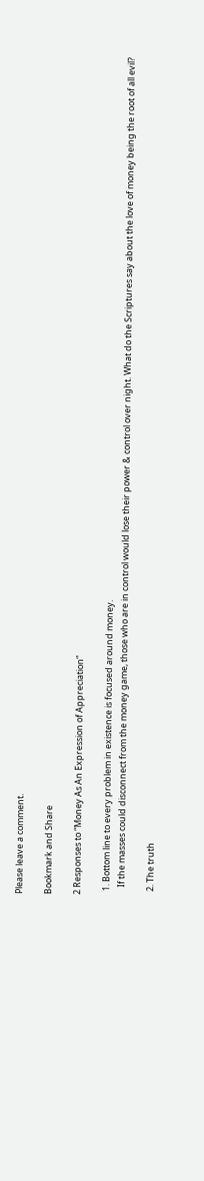Please leave a comment.

Bookmark and Share

2 Responses to “Money As An Expression of Appreciation”

  1. Bottom line to every problem in existence is focused around money.
    If the masses could disconnect from the money game, those who are in control would lose their power & control over night. What do the Scriptures say about the love of money being the root of all evil?

  2. The truth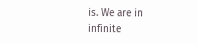is. We are in infinite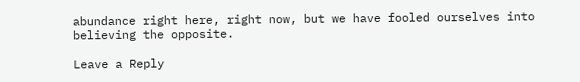abundance right here, right now, but we have fooled ourselves into believing the opposite.

Leave a Reply